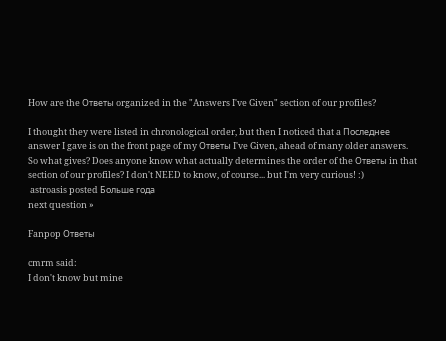How are the Ответы organized in the "Answers I've Given" section of our profiles?

I thought they were listed in chronological order, but then I noticed that a Последнее answer I gave is on the front page of my Ответы I've Given, ahead of many older answers. So what gives? Does anyone know what actually determines the order of the Ответы in that section of our profiles? I don't NEED to know, of course... but I'm very curious! :)
 astroasis posted Больше года
next question »

Fanpop Ответы

cmrm said:
I don't know but mine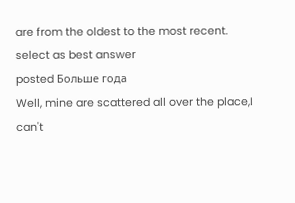are from the oldest to the most recent.
select as best answer
posted Больше года
Well, mine are scattered all over the place,I can't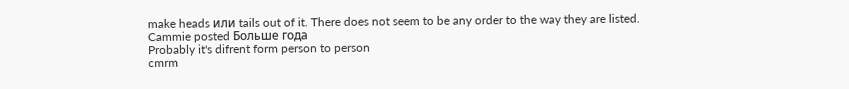make heads или tails out of it. There does not seem to be any order to the way they are listed.
Cammie posted Больше года
Probably it's difrent form person to person
cmrm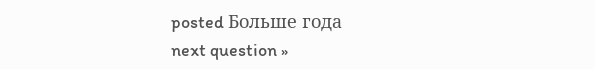posted Больше года
next question »